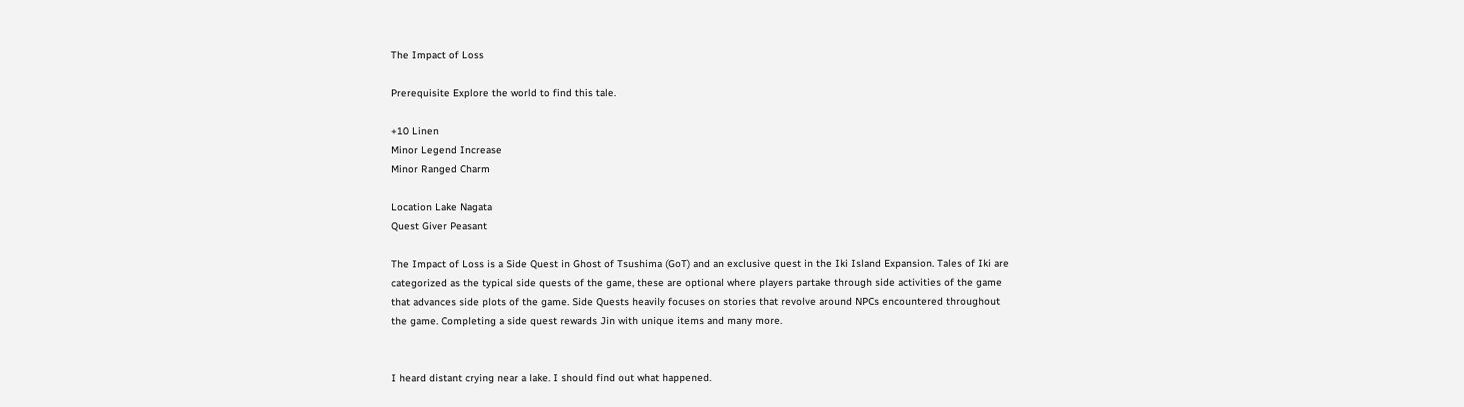The Impact of Loss

Prerequisite Explore the world to find this tale.

+10 Linen
Minor Legend Increase
Minor Ranged Charm

Location Lake Nagata
Quest Giver Peasant

The Impact of Loss is a Side Quest in Ghost of Tsushima (GoT) and an exclusive quest in the Iki Island Expansion. Tales of Iki are categorized as the typical side quests of the game, these are optional where players partake through side activities of the game that advances side plots of the game. Side Quests heavily focuses on stories that revolve around NPCs encountered throughout the game. Completing a side quest rewards Jin with unique items and many more.


I heard distant crying near a lake. I should find out what happened.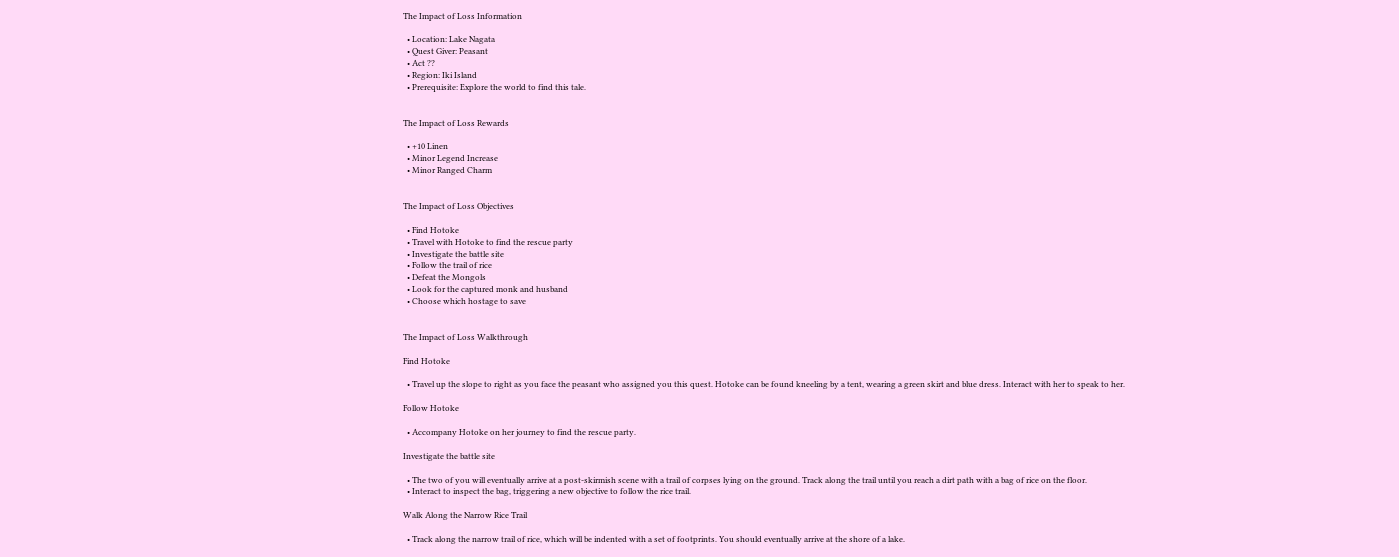The Impact of Loss Information

  • Location: Lake Nagata
  • Quest Giver: Peasant
  • Act ??
  • Region: Iki Island
  • Prerequisite: Explore the world to find this tale.


The Impact of Loss Rewards

  • +10 Linen
  • Minor Legend Increase
  • Minor Ranged Charm


The Impact of Loss Objectives

  • Find Hotoke
  • Travel with Hotoke to find the rescue party
  • Investigate the battle site
  • Follow the trail of rice
  • Defeat the Mongols
  • Look for the captured monk and husband
  • Choose which hostage to save


The Impact of Loss Walkthrough

Find Hotoke

  • Travel up the slope to right as you face the peasant who assigned you this quest. Hotoke can be found kneeling by a tent, wearing a green skirt and blue dress. Interact with her to speak to her.

Follow Hotoke

  • Accompany Hotoke on her journey to find the rescue party.

Investigate the battle site

  • The two of you will eventually arrive at a post-skirmish scene with a trail of corpses lying on the ground. Track along the trail until you reach a dirt path with a bag of rice on the floor.
  • Interact to inspect the bag, triggering a new objective to follow the rice trail.

Walk Along the Narrow Rice Trail

  • Track along the narrow trail of rice, which will be indented with a set of footprints. You should eventually arrive at the shore of a lake.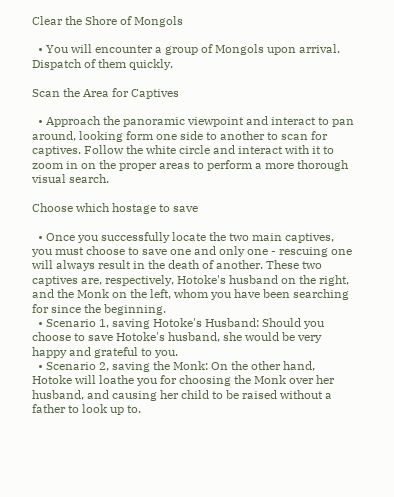Clear the Shore of Mongols

  • You will encounter a group of Mongols upon arrival. Dispatch of them quickly.

Scan the Area for Captives

  • Approach the panoramic viewpoint and interact to pan around, looking form one side to another to scan for captives. Follow the white circle and interact with it to zoom in on the proper areas to perform a more thorough visual search.

Choose which hostage to save

  • Once you successfully locate the two main captives, you must choose to save one and only one - rescuing one will always result in the death of another. These two captives are, respectively, Hotoke's husband on the right, and the Monk on the left, whom you have been searching for since the beginning.
  • Scenario 1, saving Hotoke's Husband: Should you choose to save Hotoke's husband, she would be very happy and grateful to you.
  • Scenario 2, saving the Monk: On the other hand, Hotoke will loathe you for choosing the Monk over her husband, and causing her child to be raised without a father to look up to.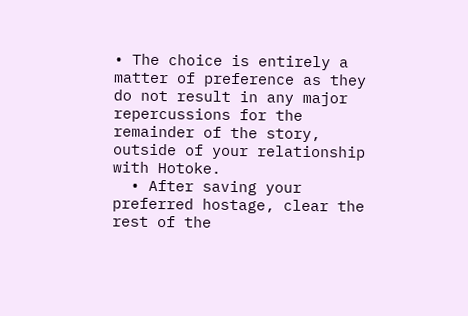• The choice is entirely a matter of preference as they do not result in any major repercussions for the remainder of the story, outside of your relationship with Hotoke.
  • After saving your preferred hostage, clear the rest of the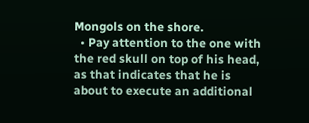Mongols on the shore.
  • Pay attention to the one with the red skull on top of his head, as that indicates that he is about to execute an additional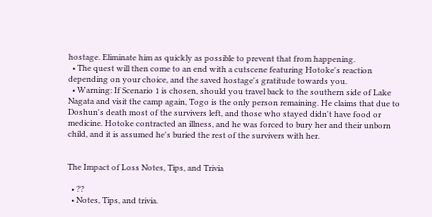hostage. Eliminate him as quickly as possible to prevent that from happening.
  • The quest will then come to an end with a cutscene featuring Hotoke's reaction depending on your choice, and the saved hostage's gratitude towards you.
  • Warning: If Scenario 1 is chosen, should you travel back to the southern side of Lake Nagata and visit the camp again, Togo is the only person remaining. He claims that due to Doshun's death most of the survivers left, and those who stayed didn't have food or medicine. Hotoke contracted an illness, and he was forced to bury her and their unborn child, and it is assumed he's buried the rest of the survivers with her.


The Impact of Loss Notes, Tips, and Trivia

  • ??
  • Notes, Tips, and trivia.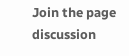Join the page discussion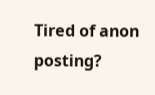Tired of anon posting?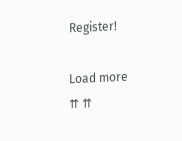Register!

Load more
⇈ ⇈